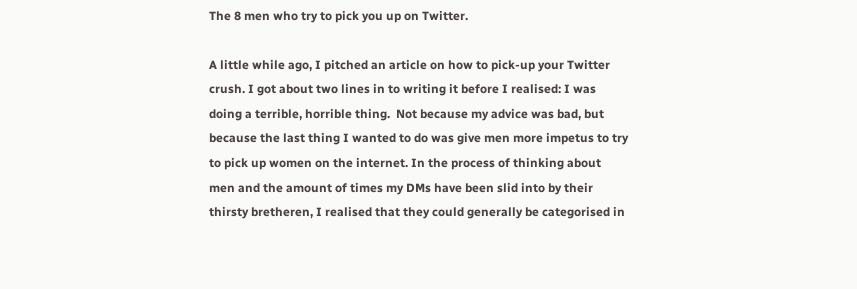The 8 men who try to pick you up on Twitter.

A little while ago, I pitched an article on how to pick-up your Twitter crush. I got about two lines in to writing it before I realised: I was doing a terrible, horrible thing.  Not because my advice was bad, but because the last thing I wanted to do was give men more impetus to try to pick up women on the internet. In the process of thinking about men and the amount of times my DMs have been slid into by their thirsty bretheren, I realised that they could generally be categorised in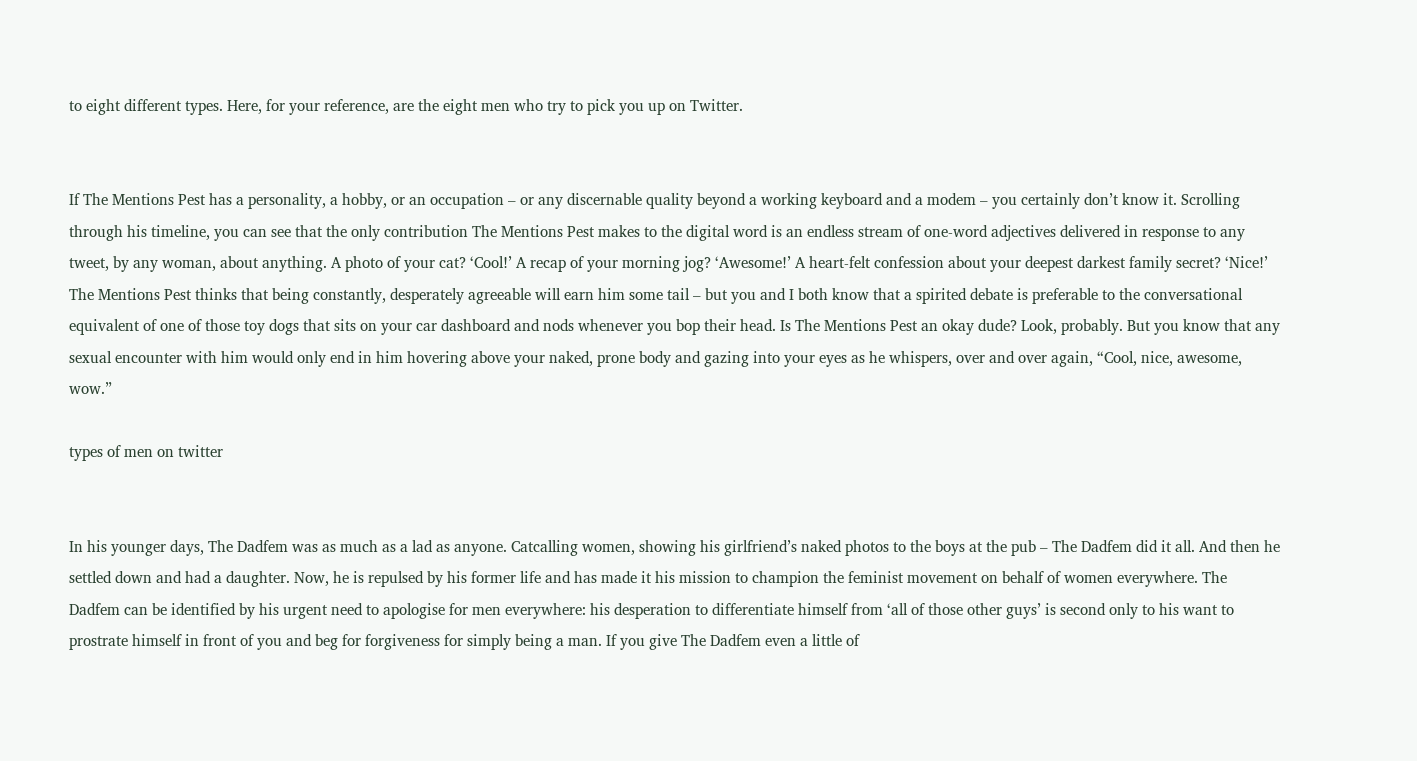to eight different types. Here, for your reference, are the eight men who try to pick you up on Twitter.


If The Mentions Pest has a personality, a hobby, or an occupation – or any discernable quality beyond a working keyboard and a modem – you certainly don’t know it. Scrolling through his timeline, you can see that the only contribution The Mentions Pest makes to the digital word is an endless stream of one-word adjectives delivered in response to any tweet, by any woman, about anything. A photo of your cat? ‘Cool!’ A recap of your morning jog? ‘Awesome!’ A heart-felt confession about your deepest darkest family secret? ‘Nice!’ The Mentions Pest thinks that being constantly, desperately agreeable will earn him some tail – but you and I both know that a spirited debate is preferable to the conversational equivalent of one of those toy dogs that sits on your car dashboard and nods whenever you bop their head. Is The Mentions Pest an okay dude? Look, probably. But you know that any sexual encounter with him would only end in him hovering above your naked, prone body and gazing into your eyes as he whispers, over and over again, “Cool, nice, awesome, wow.”

types of men on twitter


In his younger days, The Dadfem was as much as a lad as anyone. Catcalling women, showing his girlfriend’s naked photos to the boys at the pub – The Dadfem did it all. And then he settled down and had a daughter. Now, he is repulsed by his former life and has made it his mission to champion the feminist movement on behalf of women everywhere. The Dadfem can be identified by his urgent need to apologise for men everywhere: his desperation to differentiate himself from ‘all of those other guys’ is second only to his want to prostrate himself in front of you and beg for forgiveness for simply being a man. If you give The Dadfem even a little of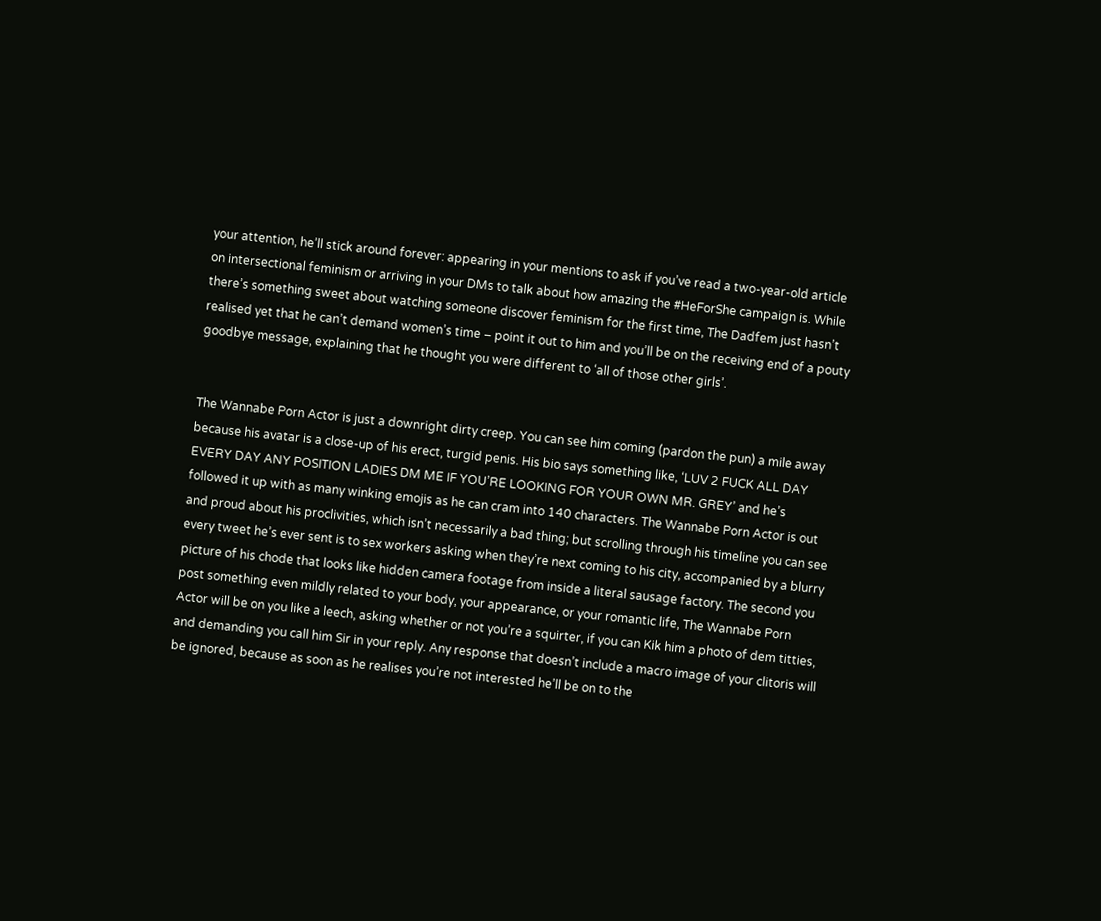your attention, he’ll stick around forever: appearing in your mentions to ask if you’ve read a two-year-old article on intersectional feminism or arriving in your DMs to talk about how amazing the #HeForShe campaign is. While there’s something sweet about watching someone discover feminism for the first time, The Dadfem just hasn’t realised yet that he can’t demand women’s time – point it out to him and you’ll be on the receiving end of a pouty goodbye message, explaining that he thought you were different to ‘all of those other girls’.


The Wannabe Porn Actor is just a downright dirty creep. You can see him coming (pardon the pun) a mile away because his avatar is a close-up of his erect, turgid penis. His bio says something like, ‘LUV 2 FUCK ALL DAY EVERY DAY ANY POSITION LADIES DM ME IF YOU’RE LOOKING FOR YOUR OWN MR. GREY’ and he’s followed it up with as many winking emojis as he can cram into 140 characters. The Wannabe Porn Actor is out and proud about his proclivities, which isn’t necessarily a bad thing; but scrolling through his timeline you can see every tweet he’s ever sent is to sex workers asking when they’re next coming to his city, accompanied by a blurry picture of his chode that looks like hidden camera footage from inside a literal sausage factory. The second you post something even mildly related to your body, your appearance, or your romantic life, The Wannabe Porn Actor will be on you like a leech, asking whether or not you’re a squirter, if you can Kik him a photo of dem titties, and demanding you call him Sir in your reply. Any response that doesn’t include a macro image of your clitoris will be ignored, because as soon as he realises you’re not interested he’ll be on to the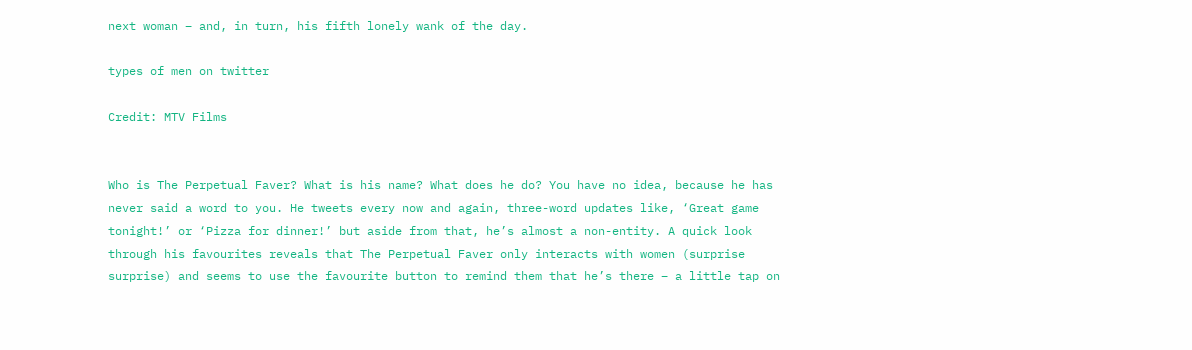next woman – and, in turn, his fifth lonely wank of the day.

types of men on twitter

Credit: MTV Films


Who is The Perpetual Faver? What is his name? What does he do? You have no idea, because he has never said a word to you. He tweets every now and again, three-word updates like, ‘Great game tonight!’ or ‘Pizza for dinner!’ but aside from that, he’s almost a non-entity. A quick look through his favourites reveals that The Perpetual Faver only interacts with women (surprise surprise) and seems to use the favourite button to remind them that he’s there – a little tap on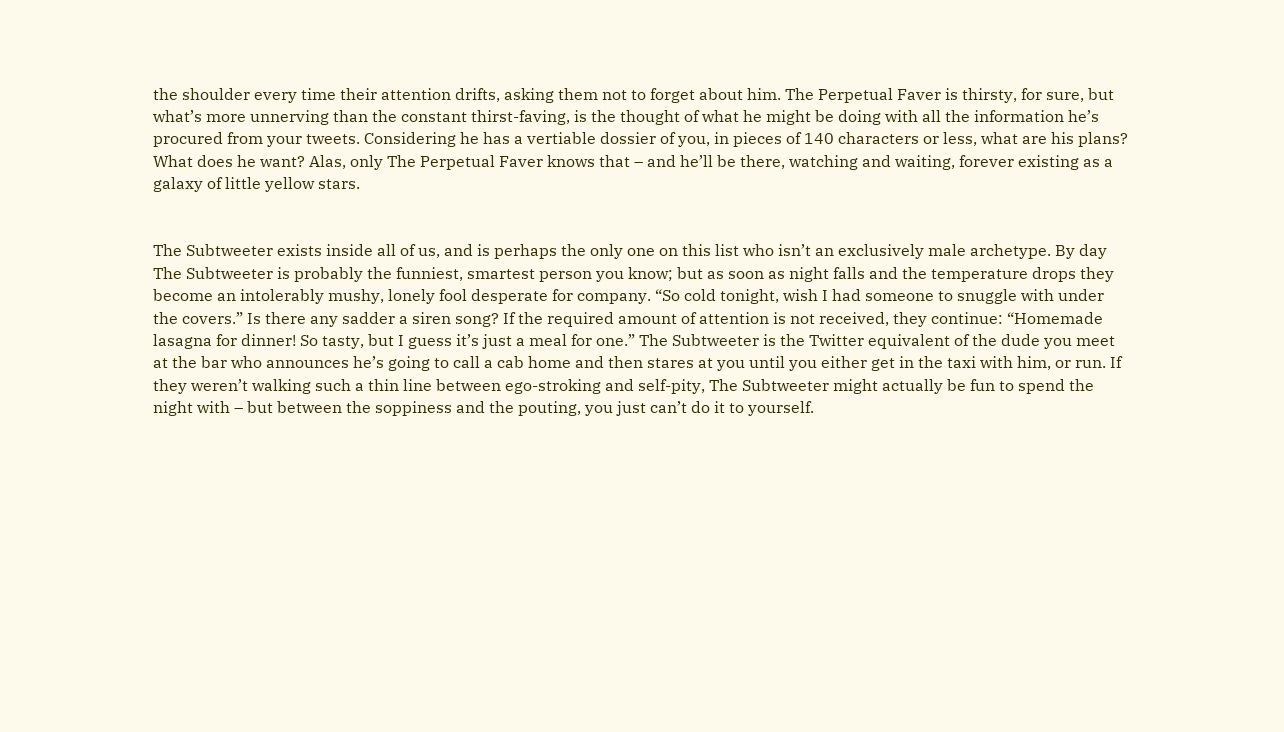the shoulder every time their attention drifts, asking them not to forget about him. The Perpetual Faver is thirsty, for sure, but what’s more unnerving than the constant thirst-faving, is the thought of what he might be doing with all the information he’s procured from your tweets. Considering he has a vertiable dossier of you, in pieces of 140 characters or less, what are his plans? What does he want? Alas, only The Perpetual Faver knows that – and he’ll be there, watching and waiting, forever existing as a galaxy of little yellow stars.


The Subtweeter exists inside all of us, and is perhaps the only one on this list who isn’t an exclusively male archetype. By day The Subtweeter is probably the funniest, smartest person you know; but as soon as night falls and the temperature drops they become an intolerably mushy, lonely fool desperate for company. “So cold tonight, wish I had someone to snuggle with under the covers.” Is there any sadder a siren song? If the required amount of attention is not received, they continue: “Homemade lasagna for dinner! So tasty, but I guess it’s just a meal for one.” The Subtweeter is the Twitter equivalent of the dude you meet at the bar who announces he’s going to call a cab home and then stares at you until you either get in the taxi with him, or run. If they weren’t walking such a thin line between ego-stroking and self-pity, The Subtweeter might actually be fun to spend the night with – but between the soppiness and the pouting, you just can’t do it to yourself.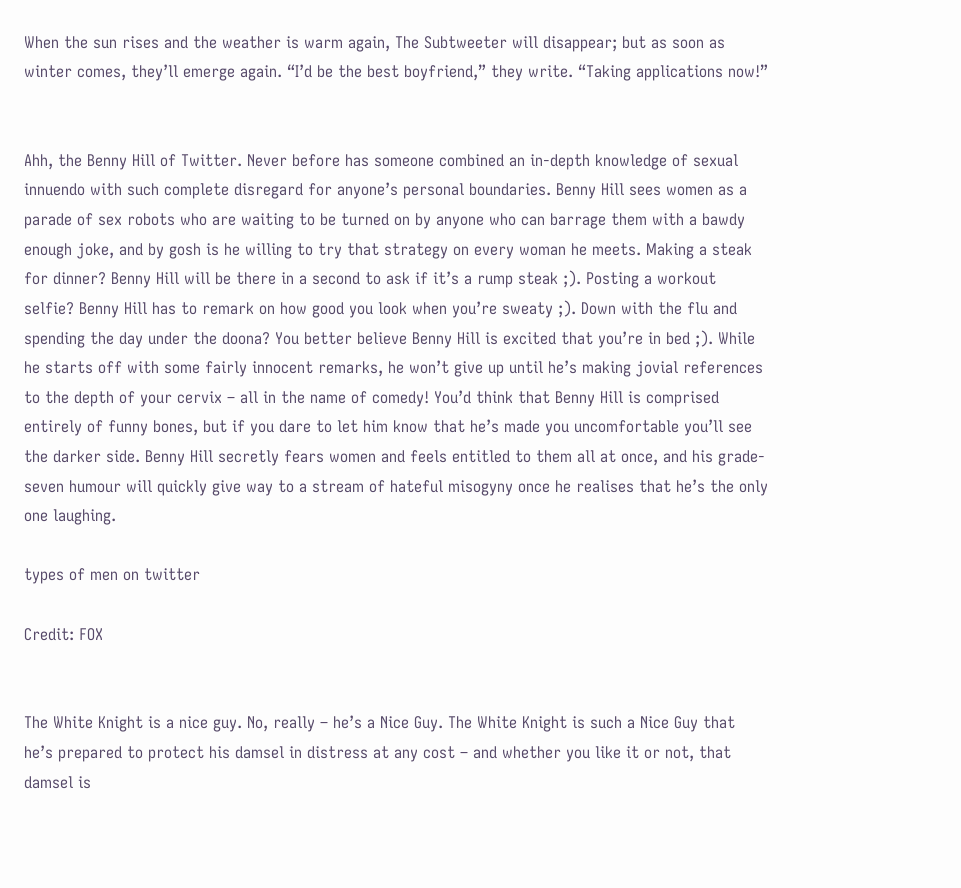When the sun rises and the weather is warm again, The Subtweeter will disappear; but as soon as winter comes, they’ll emerge again. “I’d be the best boyfriend,” they write. “Taking applications now!”


Ahh, the Benny Hill of Twitter. Never before has someone combined an in-depth knowledge of sexual innuendo with such complete disregard for anyone’s personal boundaries. Benny Hill sees women as a parade of sex robots who are waiting to be turned on by anyone who can barrage them with a bawdy enough joke, and by gosh is he willing to try that strategy on every woman he meets. Making a steak for dinner? Benny Hill will be there in a second to ask if it’s a rump steak ;). Posting a workout selfie? Benny Hill has to remark on how good you look when you’re sweaty ;). Down with the flu and spending the day under the doona? You better believe Benny Hill is excited that you’re in bed ;). While he starts off with some fairly innocent remarks, he won’t give up until he’s making jovial references to the depth of your cervix – all in the name of comedy! You’d think that Benny Hill is comprised entirely of funny bones, but if you dare to let him know that he’s made you uncomfortable you’ll see the darker side. Benny Hill secretly fears women and feels entitled to them all at once, and his grade-seven humour will quickly give way to a stream of hateful misogyny once he realises that he’s the only one laughing.

types of men on twitter

Credit: FOX


The White Knight is a nice guy. No, really – he’s a Nice Guy. The White Knight is such a Nice Guy that he’s prepared to protect his damsel in distress at any cost – and whether you like it or not, that damsel is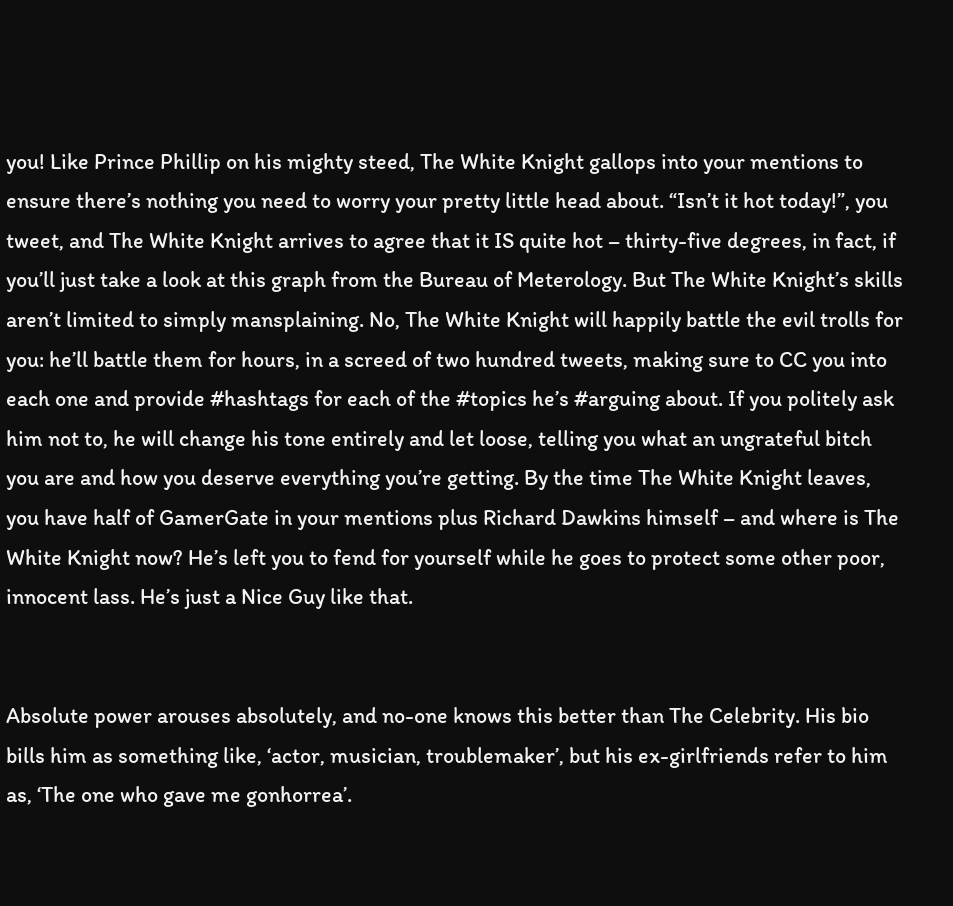you! Like Prince Phillip on his mighty steed, The White Knight gallops into your mentions to ensure there’s nothing you need to worry your pretty little head about. “Isn’t it hot today!”, you tweet, and The White Knight arrives to agree that it IS quite hot – thirty-five degrees, in fact, if you’ll just take a look at this graph from the Bureau of Meterology. But The White Knight’s skills aren’t limited to simply mansplaining. No, The White Knight will happily battle the evil trolls for you: he’ll battle them for hours, in a screed of two hundred tweets, making sure to CC you into each one and provide #hashtags for each of the #topics he’s #arguing about. If you politely ask him not to, he will change his tone entirely and let loose, telling you what an ungrateful bitch you are and how you deserve everything you’re getting. By the time The White Knight leaves, you have half of GamerGate in your mentions plus Richard Dawkins himself – and where is The White Knight now? He’s left you to fend for yourself while he goes to protect some other poor, innocent lass. He’s just a Nice Guy like that.


Absolute power arouses absolutely, and no-one knows this better than The Celebrity. His bio bills him as something like, ‘actor, musician, troublemaker’, but his ex-girlfriends refer to him as, ‘The one who gave me gonhorrea’.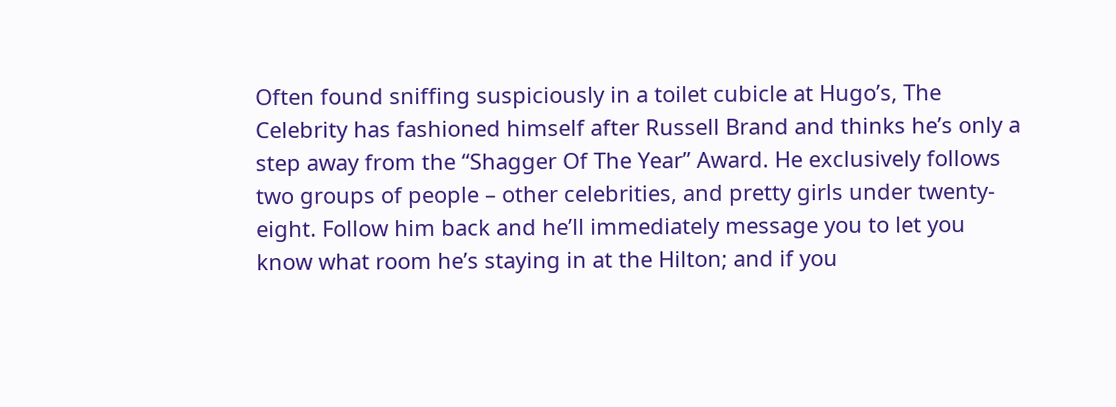Often found sniffing suspiciously in a toilet cubicle at Hugo’s, The Celebrity has fashioned himself after Russell Brand and thinks he’s only a step away from the “Shagger Of The Year” Award. He exclusively follows two groups of people – other celebrities, and pretty girls under twenty-eight. Follow him back and he’ll immediately message you to let you know what room he’s staying in at the Hilton; and if you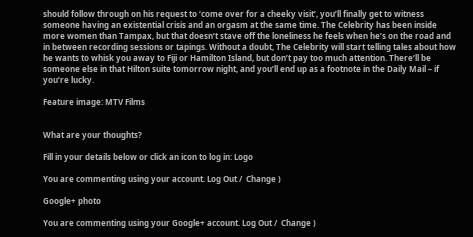should follow through on his request to ‘come over for a cheeky visit’, you’ll finally get to witness someone having an existential crisis and an orgasm at the same time. The Celebrity has been inside more women than Tampax, but that doesn’t stave off the loneliness he feels when he’s on the road and in between recording sessions or tapings. Without a doubt, The Celebrity will start telling tales about how he wants to whisk you away to Fiji or Hamilton Island, but don’t pay too much attention. There’ll be someone else in that Hilton suite tomorrow night, and you’ll end up as a footnote in the Daily Mail – if you’re lucky.

Feature image: MTV Films


What are your thoughts?

Fill in your details below or click an icon to log in: Logo

You are commenting using your account. Log Out /  Change )

Google+ photo

You are commenting using your Google+ account. Log Out /  Change )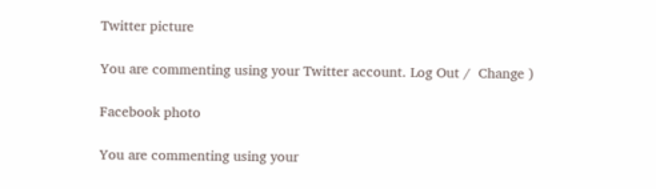Twitter picture

You are commenting using your Twitter account. Log Out /  Change )

Facebook photo

You are commenting using your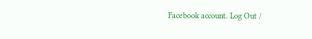Facebook account. Log Out /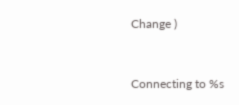Change )


Connecting to %s